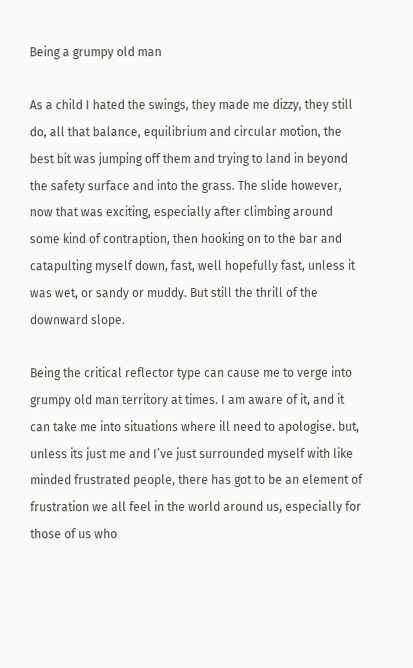Being a grumpy old man

As a child I hated the swings, they made me dizzy, they still do, all that balance, equilibrium and circular motion, the best bit was jumping off them and trying to land in beyond the safety surface and into the grass. The slide however, now that was exciting, especially after climbing around some kind of contraption, then hooking on to the bar and catapulting myself down, fast, well hopefully fast, unless it was wet, or sandy or muddy. But still the thrill of the downward slope.

Being the critical reflector type can cause me to verge into grumpy old man territory at times. I am aware of it, and it can take me into situations where ill need to apologise. but, unless its just me and I’ve just surrounded myself with like minded frustrated people, there has got to be an element of frustration we all feel in the world around us, especially for those of us who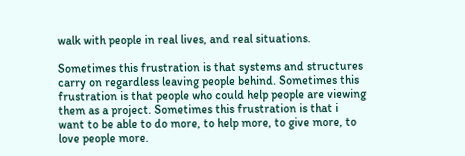walk with people in real lives, and real situations.

Sometimes this frustration is that systems and structures carry on regardless leaving people behind. Sometimes this frustration is that people who could help people are viewing them as a project. Sometimes this frustration is that i want to be able to do more, to help more, to give more, to love people more.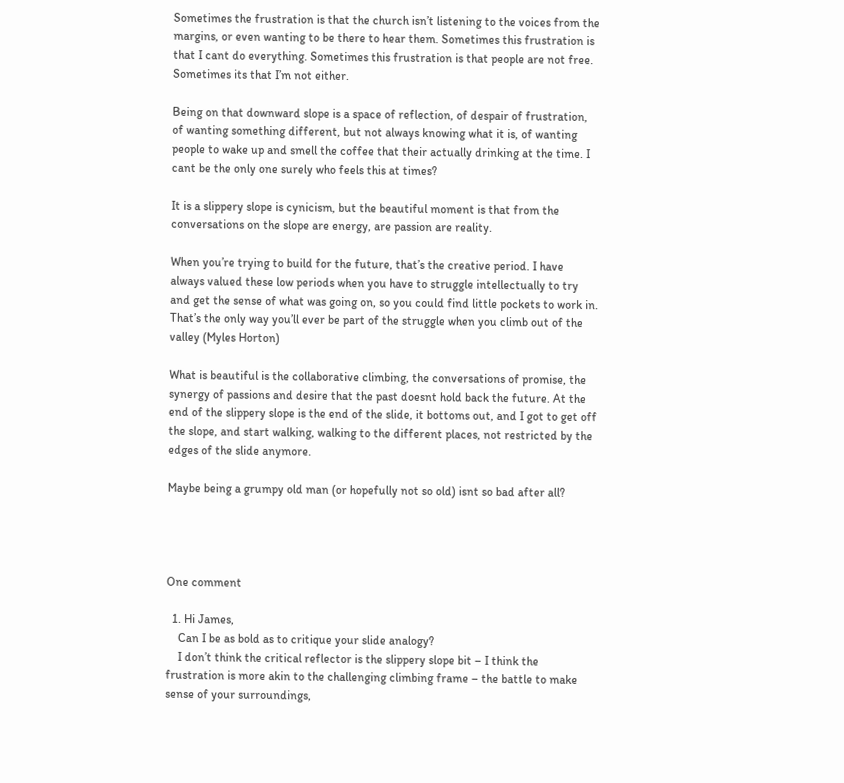Sometimes the frustration is that the church isn’t listening to the voices from the margins, or even wanting to be there to hear them. Sometimes this frustration is that I cant do everything. Sometimes this frustration is that people are not free. Sometimes its that I’m not either.

Being on that downward slope is a space of reflection, of despair of frustration, of wanting something different, but not always knowing what it is, of wanting people to wake up and smell the coffee that their actually drinking at the time. I cant be the only one surely who feels this at times?

It is a slippery slope is cynicism, but the beautiful moment is that from the conversations on the slope are energy, are passion are reality.

When you’re trying to build for the future, that’s the creative period. I have always valued these low periods when you have to struggle intellectually to try and get the sense of what was going on, so you could find little pockets to work in. That’s the only way you’ll ever be part of the struggle when you climb out of the valley (Myles Horton)

What is beautiful is the collaborative climbing, the conversations of promise, the synergy of passions and desire that the past doesnt hold back the future. At the end of the slippery slope is the end of the slide, it bottoms out, and I got to get off the slope, and start walking, walking to the different places, not restricted by the edges of the slide anymore.

Maybe being a grumpy old man (or hopefully not so old) isnt so bad after all?




One comment

  1. Hi James,
    Can I be as bold as to critique your slide analogy?
    I don’t think the critical reflector is the slippery slope bit – I think the frustration is more akin to the challenging climbing frame – the battle to make sense of your surroundings,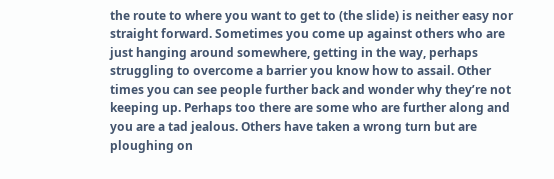the route to where you want to get to (the slide) is neither easy nor straight forward. Sometimes you come up against others who are just hanging around somewhere, getting in the way, perhaps struggling to overcome a barrier you know how to assail. Other times you can see people further back and wonder why they’re not keeping up. Perhaps too there are some who are further along and you are a tad jealous. Others have taken a wrong turn but are ploughing on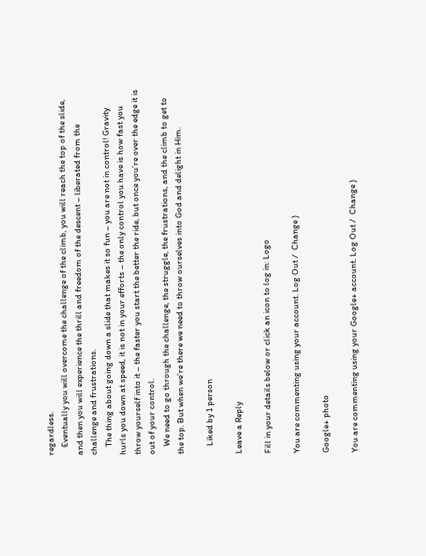regardless.
    Eventually you will overcome the challenge of the climb, you will reach the top of the slide, and then you will experience the thrill and freedom of the descent – liberated from the challenge and frustrations.
    The thing about going down a slide that makes it so fun – you are not in control! Gravity hurls you down at speed, it is not in your efforts – the only control you have is how fast you throw yourself into it – the faster you start the better the ride, but once you’re over the edge it is out of your control.
    We need to go through the challenge, the struggle, the frustrations, and the climb to get to the top. But when we’re there we need to throw ourselves into God and delight in Him.

    Liked by 1 person

Leave a Reply

Fill in your details below or click an icon to log in: Logo

You are commenting using your account. Log Out /  Change )

Google+ photo

You are commenting using your Google+ account. Log Out /  Change )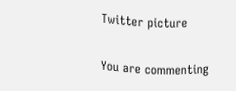Twitter picture

You are commenting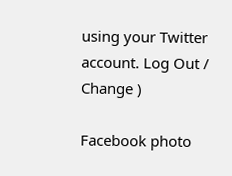using your Twitter account. Log Out /  Change )

Facebook photo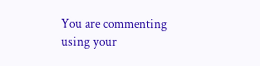You are commenting using your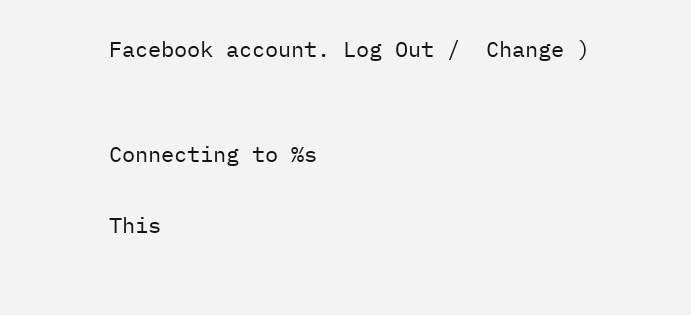Facebook account. Log Out /  Change )


Connecting to %s

This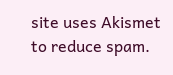site uses Akismet to reduce spam.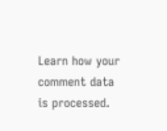Learn how your comment data is processed.